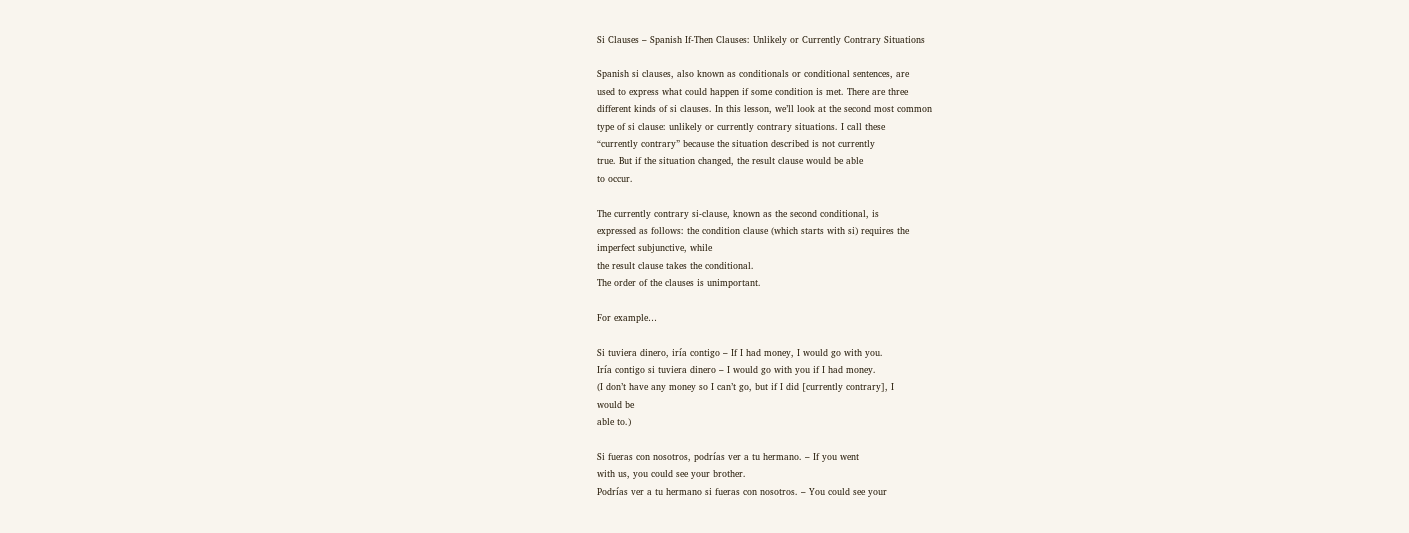Si Clauses – Spanish If-Then Clauses: Unlikely or Currently Contrary Situations

Spanish si clauses, also known as conditionals or conditional sentences, are
used to express what could happen if some condition is met. There are three
different kinds of si clauses. In this lesson, we’ll look at the second most common
type of si clause: unlikely or currently contrary situations. I call these
“currently contrary” because the situation described is not currently
true. But if the situation changed, the result clause would be able
to occur.

The currently contrary si-clause, known as the second conditional, is
expressed as follows: the condition clause (which starts with si) requires the
imperfect subjunctive, while
the result clause takes the conditional.
The order of the clauses is unimportant.

For example…

Si tuviera dinero, iría contigo – If I had money, I would go with you.
Iría contigo si tuviera dinero – I would go with you if I had money.
(I don’t have any money so I can’t go, but if I did [currently contrary], I
would be
able to.)

Si fueras con nosotros, podrías ver a tu hermano. – If you went
with us, you could see your brother.
Podrías ver a tu hermano si fueras con nosotros. – You could see your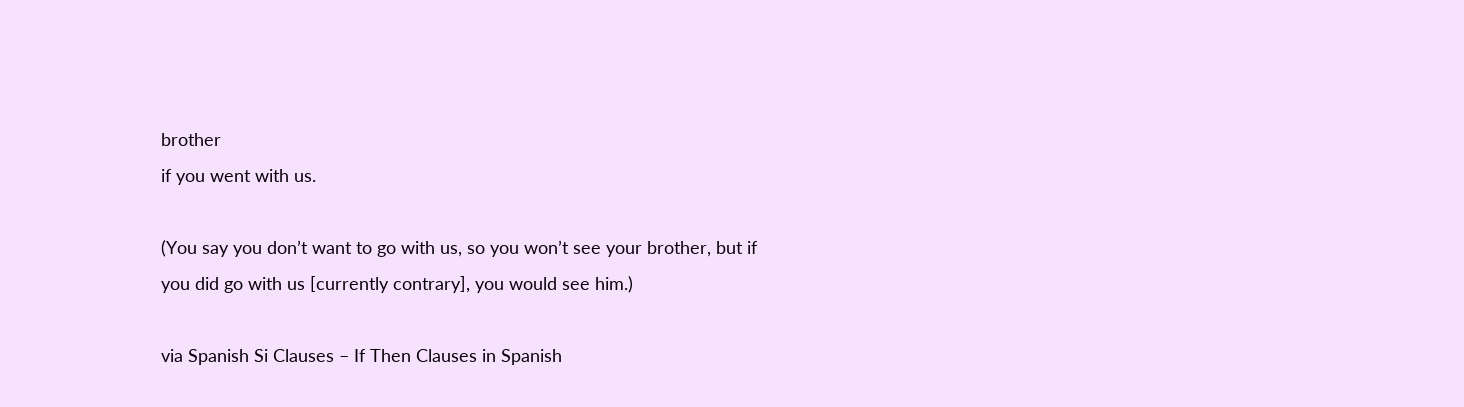brother
if you went with us.

(You say you don’t want to go with us, so you won’t see your brother, but if
you did go with us [currently contrary], you would see him.)

via Spanish Si Clauses – If Then Clauses in Spanish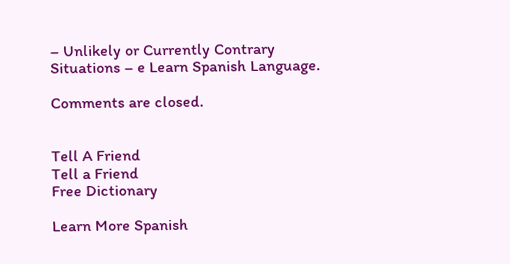– Unlikely or Currently Contrary Situations – e Learn Spanish Language.

Comments are closed.


Tell A Friend
Tell a Friend
Free Dictionary

Learn More Spanish